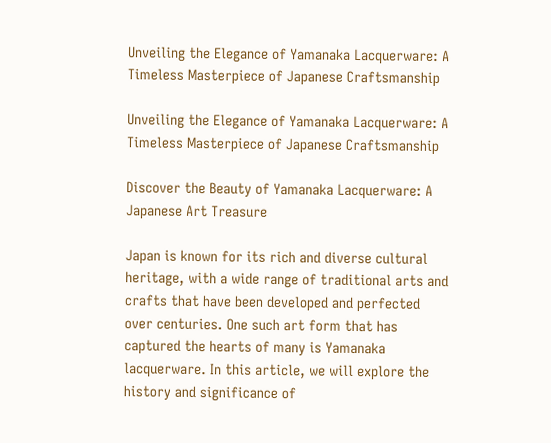Unveiling the Elegance of Yamanaka Lacquerware: A Timeless Masterpiece of Japanese Craftsmanship

Unveiling the Elegance of Yamanaka Lacquerware: A Timeless Masterpiece of Japanese Craftsmanship

Discover the Beauty of Yamanaka Lacquerware: A Japanese Art Treasure

Japan is known for its rich and diverse cultural heritage, with a wide range of traditional arts and crafts that have been developed and perfected over centuries. One such art form that has captured the hearts of many is Yamanaka lacquerware. In this article, we will explore the history and significance of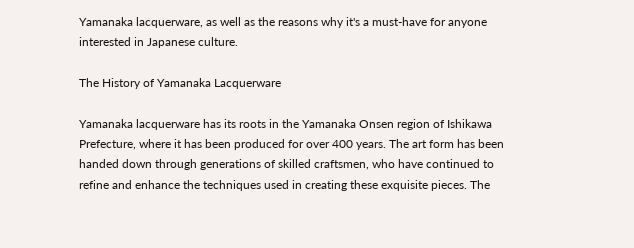Yamanaka lacquerware, as well as the reasons why it's a must-have for anyone interested in Japanese culture.

The History of Yamanaka Lacquerware

Yamanaka lacquerware has its roots in the Yamanaka Onsen region of Ishikawa Prefecture, where it has been produced for over 400 years. The art form has been handed down through generations of skilled craftsmen, who have continued to refine and enhance the techniques used in creating these exquisite pieces. The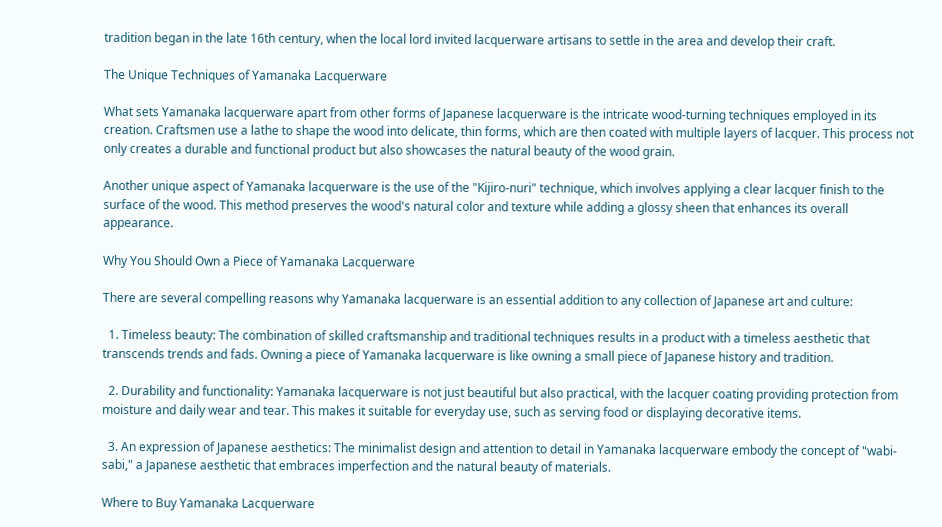tradition began in the late 16th century, when the local lord invited lacquerware artisans to settle in the area and develop their craft.

The Unique Techniques of Yamanaka Lacquerware

What sets Yamanaka lacquerware apart from other forms of Japanese lacquerware is the intricate wood-turning techniques employed in its creation. Craftsmen use a lathe to shape the wood into delicate, thin forms, which are then coated with multiple layers of lacquer. This process not only creates a durable and functional product but also showcases the natural beauty of the wood grain.

Another unique aspect of Yamanaka lacquerware is the use of the "Kijiro-nuri" technique, which involves applying a clear lacquer finish to the surface of the wood. This method preserves the wood's natural color and texture while adding a glossy sheen that enhances its overall appearance.

Why You Should Own a Piece of Yamanaka Lacquerware

There are several compelling reasons why Yamanaka lacquerware is an essential addition to any collection of Japanese art and culture:

  1. Timeless beauty: The combination of skilled craftsmanship and traditional techniques results in a product with a timeless aesthetic that transcends trends and fads. Owning a piece of Yamanaka lacquerware is like owning a small piece of Japanese history and tradition.

  2. Durability and functionality: Yamanaka lacquerware is not just beautiful but also practical, with the lacquer coating providing protection from moisture and daily wear and tear. This makes it suitable for everyday use, such as serving food or displaying decorative items.

  3. An expression of Japanese aesthetics: The minimalist design and attention to detail in Yamanaka lacquerware embody the concept of "wabi-sabi," a Japanese aesthetic that embraces imperfection and the natural beauty of materials.

Where to Buy Yamanaka Lacquerware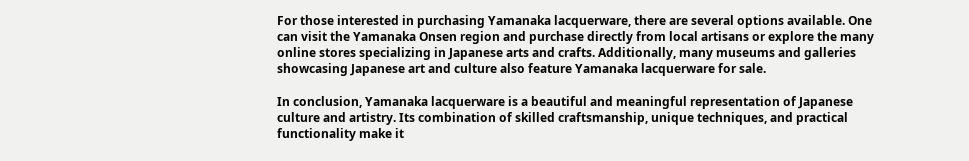For those interested in purchasing Yamanaka lacquerware, there are several options available. One can visit the Yamanaka Onsen region and purchase directly from local artisans or explore the many online stores specializing in Japanese arts and crafts. Additionally, many museums and galleries showcasing Japanese art and culture also feature Yamanaka lacquerware for sale.

In conclusion, Yamanaka lacquerware is a beautiful and meaningful representation of Japanese culture and artistry. Its combination of skilled craftsmanship, unique techniques, and practical functionality make it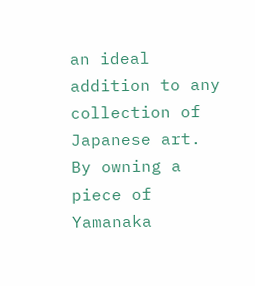an ideal addition to any collection of Japanese art. By owning a piece of Yamanaka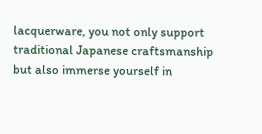lacquerware, you not only support traditional Japanese craftsmanship but also immerse yourself in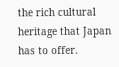the rich cultural heritage that Japan has to offer.